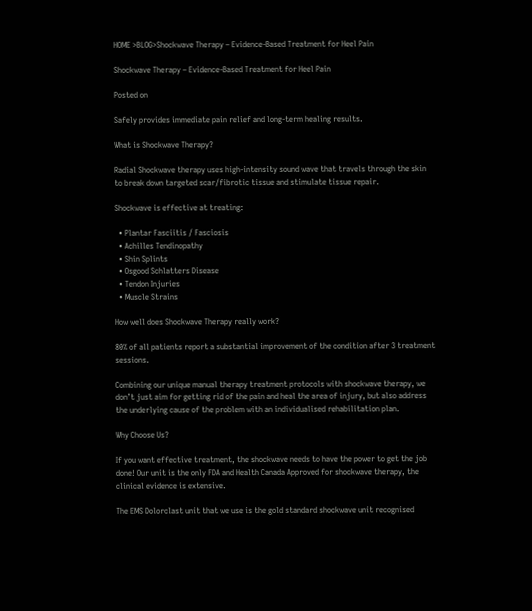HOME >BLOG>Shockwave Therapy – Evidence-Based Treatment for Heel Pain

Shockwave Therapy – Evidence-Based Treatment for Heel Pain

Posted on

Safely provides immediate pain relief and long-term healing results.

What is Shockwave Therapy?

Radial Shockwave therapy uses high-intensity sound wave that travels through the skin to break down targeted scar/fibrotic tissue and stimulate tissue repair.

Shockwave is effective at treating:

  • Plantar Fasciitis / Fasciosis
  • Achilles Tendinopathy
  • Shin Splints
  • Osgood Schlatters Disease
  • Tendon Injuries
  • Muscle Strains

How well does Shockwave Therapy really work?

80% of all patients report a substantial improvement of the condition after 3 treatment sessions.

Combining our unique manual therapy treatment protocols with shockwave therapy, we don’t just aim for getting rid of the pain and heal the area of injury, but also address the underlying cause of the problem with an individualised rehabilitation plan.

Why Choose Us?

If you want effective treatment, the shockwave needs to have the power to get the job done! Our unit is the only FDA and Health Canada Approved for shockwave therapy, the clinical evidence is extensive.

The EMS Dolorclast unit that we use is the gold standard shockwave unit recognised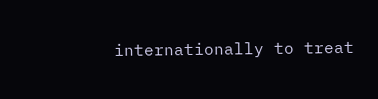internationally to treat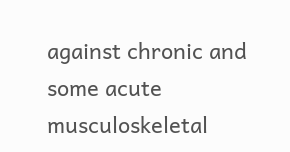against chronic and some acute musculoskeletal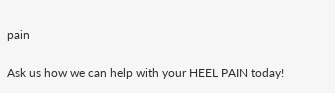pain

Ask us how we can help with your HEEL PAIN today!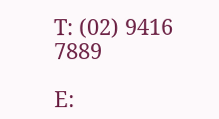T: (02) 9416 7889

E: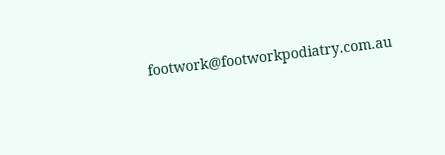footwork@footworkpodiatry.com.au